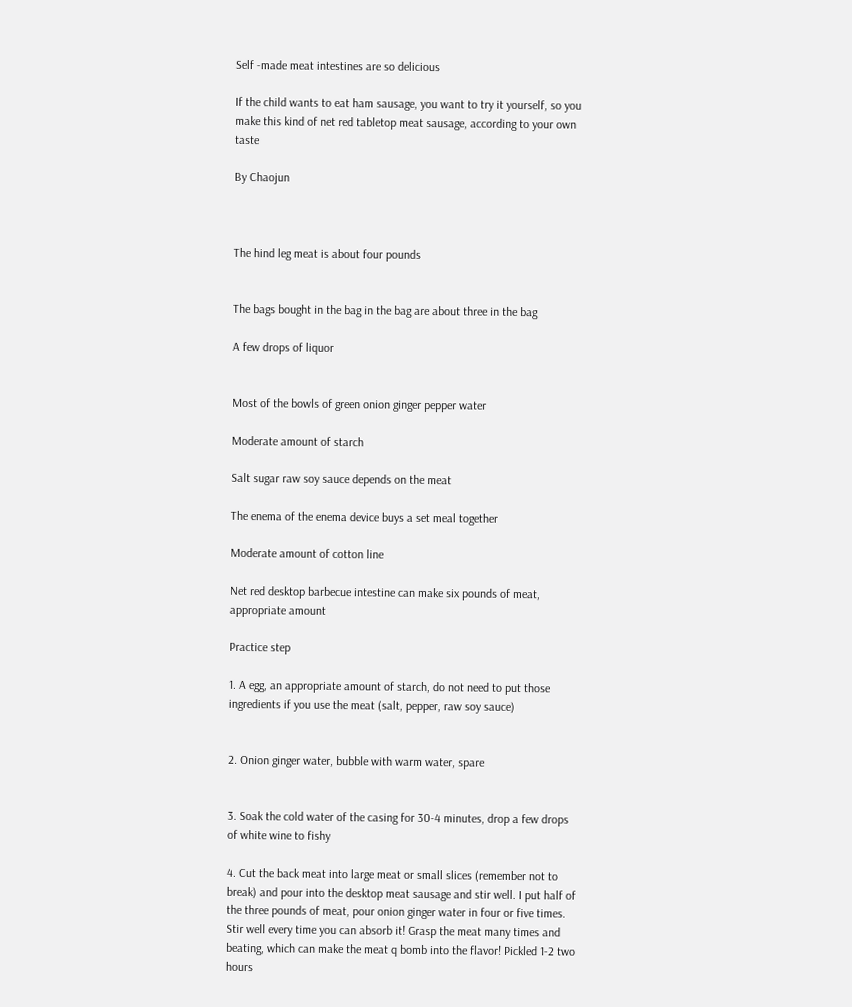Self -made meat intestines are so delicious

If the child wants to eat ham sausage, you want to try it yourself, so you make this kind of net red tabletop meat sausage, according to your own taste

By Chaojun



The hind leg meat is about four pounds


The bags bought in the bag in the bag are about three in the bag

A few drops of liquor


Most of the bowls of green onion ginger pepper water

Moderate amount of starch

Salt sugar raw soy sauce depends on the meat

The enema of the enema device buys a set meal together

Moderate amount of cotton line

Net red desktop barbecue intestine can make six pounds of meat, appropriate amount

Practice step

1. A egg, an appropriate amount of starch, do not need to put those ingredients if you use the meat (salt, pepper, raw soy sauce)


2. Onion ginger water, bubble with warm water, spare


3. Soak the cold water of the casing for 30-4 minutes, drop a few drops of white wine to fishy

4. Cut the back meat into large meat or small slices (remember not to break) and pour into the desktop meat sausage and stir well. I put half of the three pounds of meat, pour onion ginger water in four or five times. Stir well every time you can absorb it! Grasp the meat many times and beating, which can make the meat q bomb into the flavor! Pickled 1-2 two hours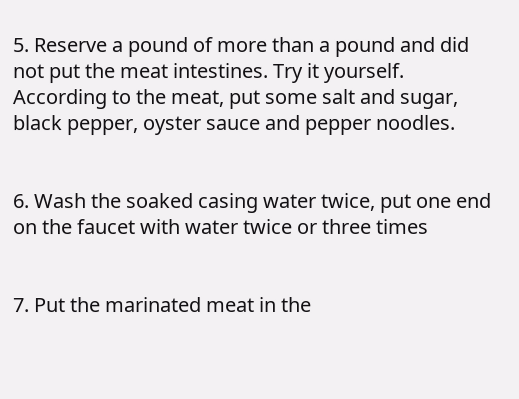5. Reserve a pound of more than a pound and did not put the meat intestines. Try it yourself. According to the meat, put some salt and sugar, black pepper, oyster sauce and pepper noodles.


6. Wash the soaked casing water twice, put one end on the faucet with water twice or three times


7. Put the marinated meat in the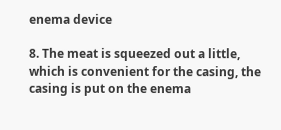enema device

8. The meat is squeezed out a little, which is convenient for the casing, the casing is put on the enema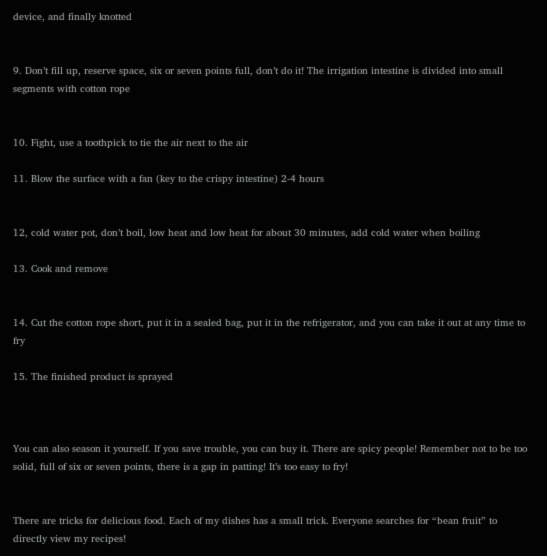device, and finally knotted


9. Don’t fill up, reserve space, six or seven points full, don’t do it! The irrigation intestine is divided into small segments with cotton rope


10. Fight, use a toothpick to tie the air next to the air

11. Blow the surface with a fan (key to the crispy intestine) 2-4 hours


12, cold water pot, don’t boil, low heat and low heat for about 30 minutes, add cold water when boiling

13. Cook and remove


14. Cut the cotton rope short, put it in a sealed bag, put it in the refrigerator, and you can take it out at any time to fry

15. The finished product is sprayed



You can also season it yourself. If you save trouble, you can buy it. There are spicy people! Remember not to be too solid, full of six or seven points, there is a gap in patting! It’s too easy to fry!


There are tricks for delicious food. Each of my dishes has a small trick. Everyone searches for “bean fruit” to directly view my recipes!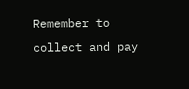Remember to collect and pay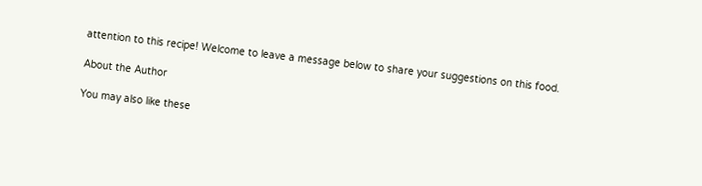attention to this recipe! Welcome to leave a message below to share your suggestions on this food.

About the Author

You may also like these